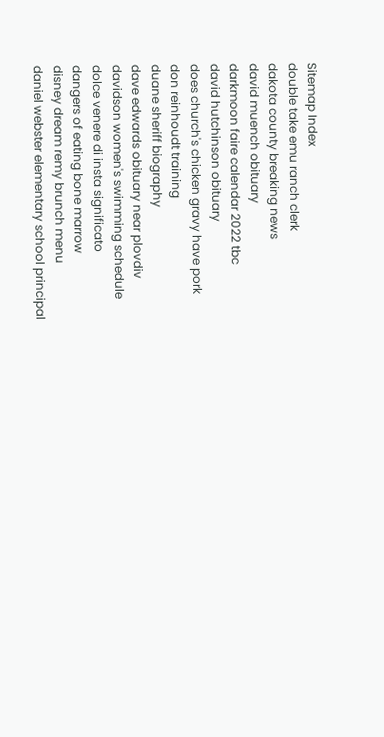Sitemap Index
double take emu ranch clerk
dakota county breaking news
david muench obituary
darkmoon faire calendar 2022 tbc
david hutchinson obituary
does church's chicken gravy have pork
don reinhoudt training
duane sheriff biography
dave edwards obituary near plovdiv
davidson women's swimming schedule
dolce venere di insta significato
dangers of eating bone marrow
disney dream remy brunch menu
daniel webster elementary school principal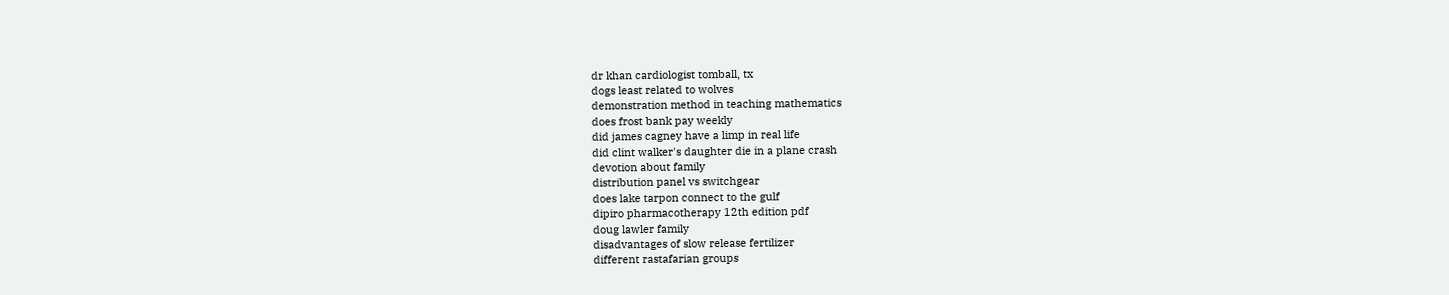dr khan cardiologist tomball, tx
dogs least related to wolves
demonstration method in teaching mathematics
does frost bank pay weekly
did james cagney have a limp in real life
did clint walker's daughter die in a plane crash
devotion about family
distribution panel vs switchgear
does lake tarpon connect to the gulf
dipiro pharmacotherapy 12th edition pdf
doug lawler family
disadvantages of slow release fertilizer
different rastafarian groups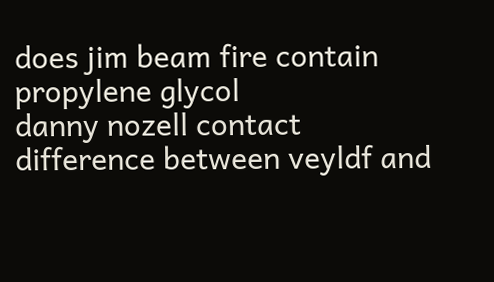does jim beam fire contain propylene glycol
danny nozell contact
difference between veyldf and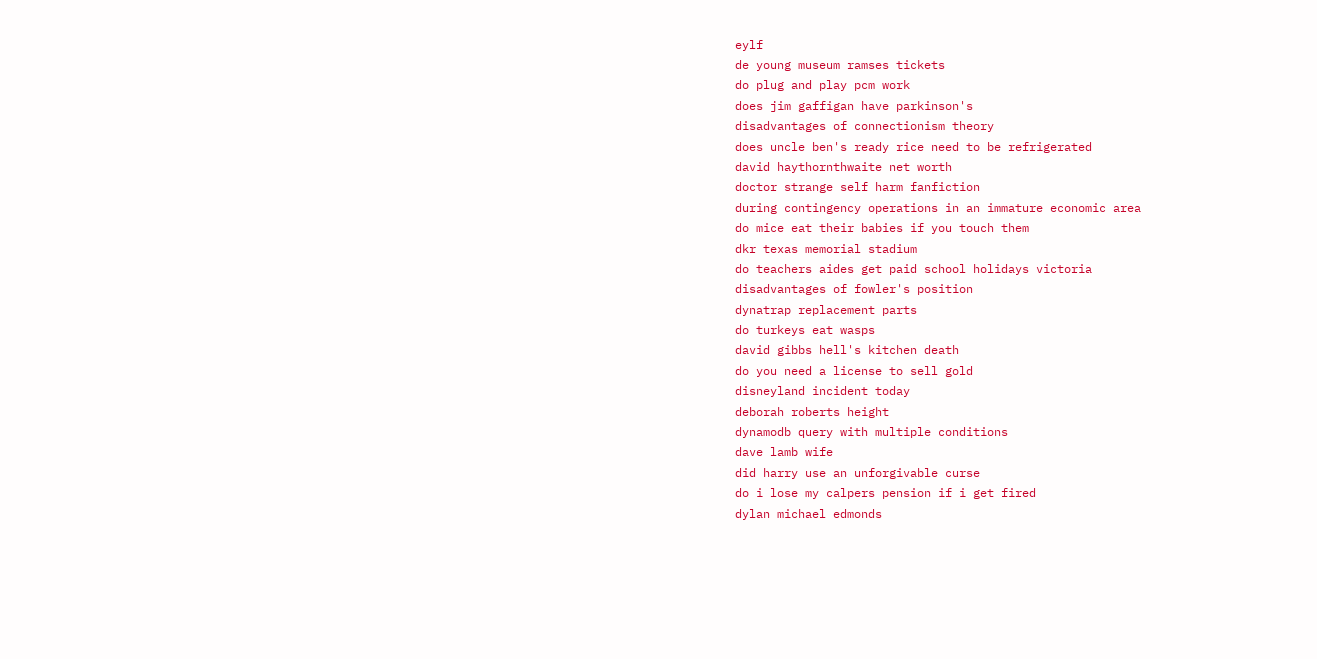eylf
de young museum ramses tickets
do plug and play pcm work
does jim gaffigan have parkinson's
disadvantages of connectionism theory
does uncle ben's ready rice need to be refrigerated
david haythornthwaite net worth
doctor strange self harm fanfiction
during contingency operations in an immature economic area
do mice eat their babies if you touch them
dkr texas memorial stadium
do teachers aides get paid school holidays victoria
disadvantages of fowler's position
dynatrap replacement parts
do turkeys eat wasps
david gibbs hell's kitchen death
do you need a license to sell gold
disneyland incident today
deborah roberts height
dynamodb query with multiple conditions
dave lamb wife
did harry use an unforgivable curse
do i lose my calpers pension if i get fired
dylan michael edmonds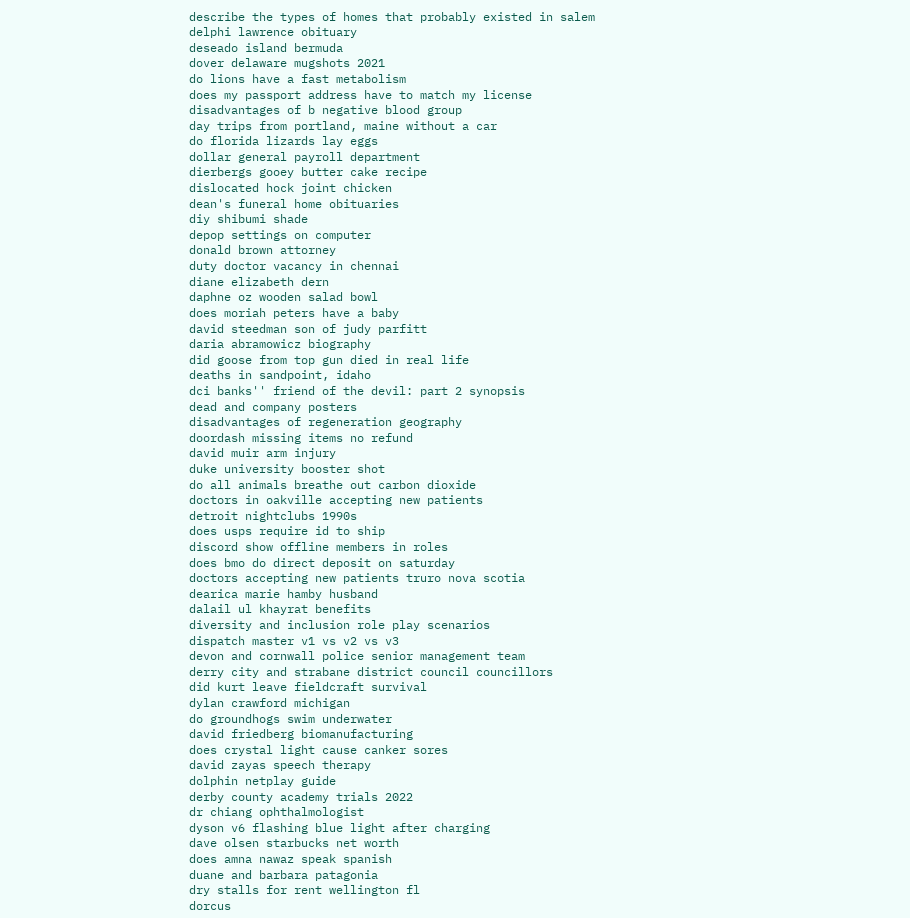describe the types of homes that probably existed in salem
delphi lawrence obituary
deseado island bermuda
dover delaware mugshots 2021
do lions have a fast metabolism
does my passport address have to match my license
disadvantages of b negative blood group
day trips from portland, maine without a car
do florida lizards lay eggs
dollar general payroll department
dierbergs gooey butter cake recipe
dislocated hock joint chicken
dean's funeral home obituaries
diy shibumi shade
depop settings on computer
donald brown attorney
duty doctor vacancy in chennai
diane elizabeth dern
daphne oz wooden salad bowl
does moriah peters have a baby
david steedman son of judy parfitt
daria abramowicz biography
did goose from top gun died in real life
deaths in sandpoint, idaho
dci banks'' friend of the devil: part 2 synopsis
dead and company posters
disadvantages of regeneration geography
doordash missing items no refund
david muir arm injury
duke university booster shot
do all animals breathe out carbon dioxide
doctors in oakville accepting new patients
detroit nightclubs 1990s
does usps require id to ship
discord show offline members in roles
does bmo do direct deposit on saturday
doctors accepting new patients truro nova scotia
dearica marie hamby husband
dalail ul khayrat benefits
diversity and inclusion role play scenarios
dispatch master v1 vs v2 vs v3
devon and cornwall police senior management team
derry city and strabane district council councillors
did kurt leave fieldcraft survival
dylan crawford michigan
do groundhogs swim underwater
david friedberg biomanufacturing
does crystal light cause canker sores
david zayas speech therapy
dolphin netplay guide
derby county academy trials 2022
dr chiang ophthalmologist
dyson v6 flashing blue light after charging
dave olsen starbucks net worth
does amna nawaz speak spanish
duane and barbara patagonia
dry stalls for rent wellington fl
dorcus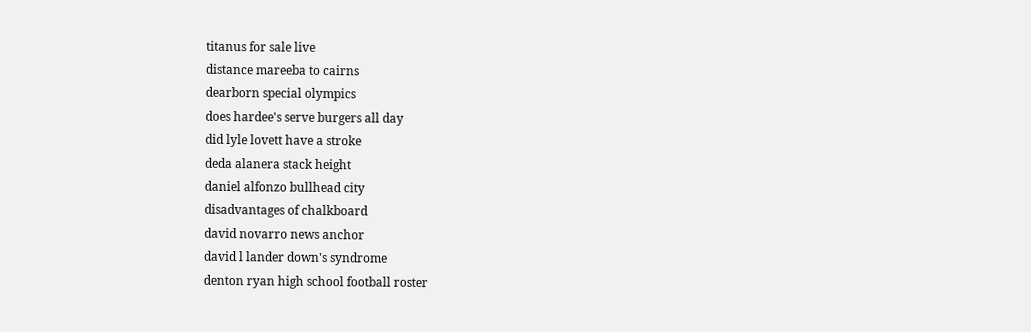titanus for sale live
distance mareeba to cairns
dearborn special olympics
does hardee's serve burgers all day
did lyle lovett have a stroke
deda alanera stack height
daniel alfonzo bullhead city
disadvantages of chalkboard
david novarro news anchor
david l lander down's syndrome
denton ryan high school football roster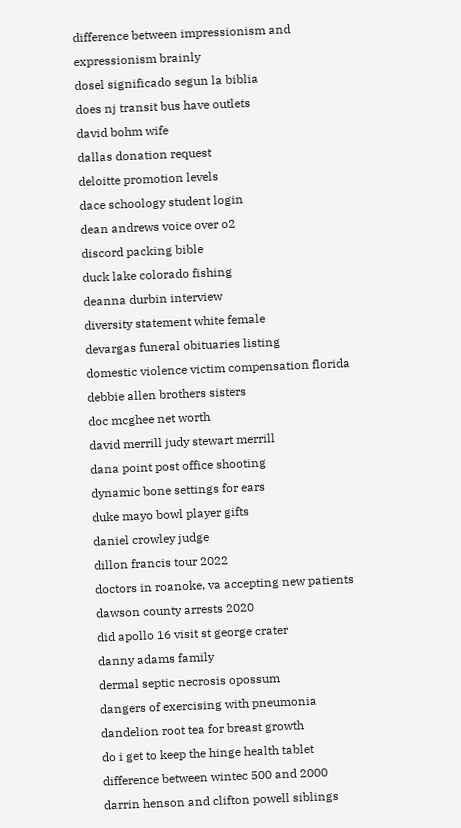difference between impressionism and expressionism brainly
dosel significado segun la biblia
does nj transit bus have outlets
david bohm wife
dallas donation request
deloitte promotion levels
dace schoology student login
dean andrews voice over o2
discord packing bible
duck lake colorado fishing
deanna durbin interview
diversity statement white female
devargas funeral obituaries listing
domestic violence victim compensation florida
debbie allen brothers sisters
doc mcghee net worth
david merrill judy stewart merrill
dana point post office shooting
dynamic bone settings for ears
duke mayo bowl player gifts
daniel crowley judge
dillon francis tour 2022
doctors in roanoke, va accepting new patients
dawson county arrests 2020
did apollo 16 visit st george crater
danny adams family
dermal septic necrosis opossum
dangers of exercising with pneumonia
dandelion root tea for breast growth
do i get to keep the hinge health tablet
difference between wintec 500 and 2000
darrin henson and clifton powell siblings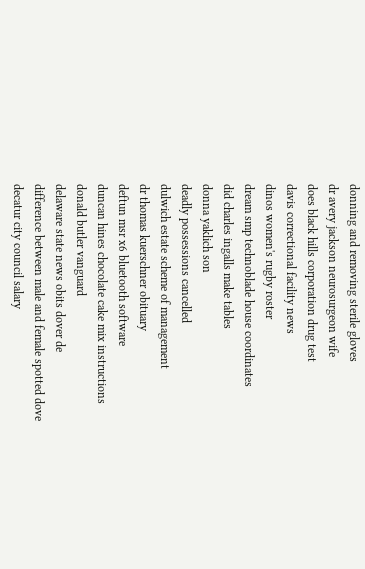donning and removing sterile gloves
dr avery jackson neurosurgeon wife
does black hills corporation drug test
davis correctional facility news
dinos women's rugby roster
dream smp technoblade house coordinates
did charles ingalls make tables
donna yaklich son
deadly possessions cancelled
dulwich estate scheme of management
dr thomas kuerschner obituary
deftun msr x6 bluetooth software
duncan hines chocolate cake mix instructions
donald butler vanguard
delaware state news obits dover de
difference between male and female spotted dove
decatur city council salary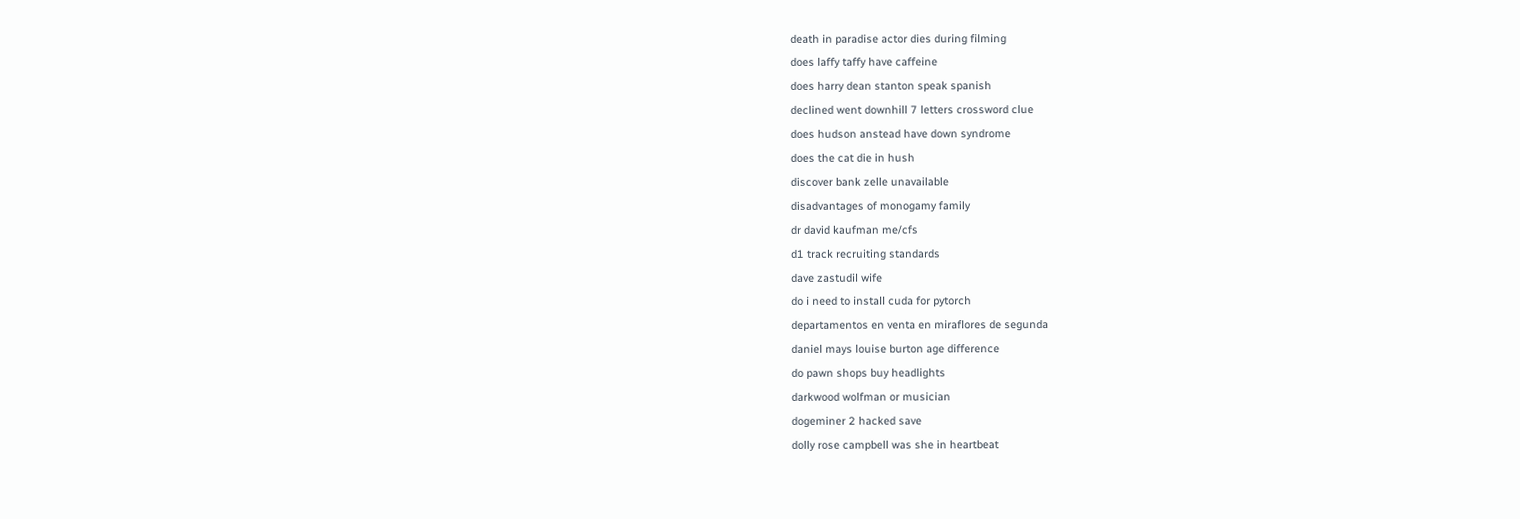death in paradise actor dies during filming
does laffy taffy have caffeine
does harry dean stanton speak spanish
declined went downhill 7 letters crossword clue
does hudson anstead have down syndrome
does the cat die in hush
discover bank zelle unavailable
disadvantages of monogamy family
dr david kaufman me/cfs
d1 track recruiting standards
dave zastudil wife
do i need to install cuda for pytorch
departamentos en venta en miraflores de segunda
daniel mays louise burton age difference
do pawn shops buy headlights
darkwood wolfman or musician
dogeminer 2 hacked save
dolly rose campbell was she in heartbeat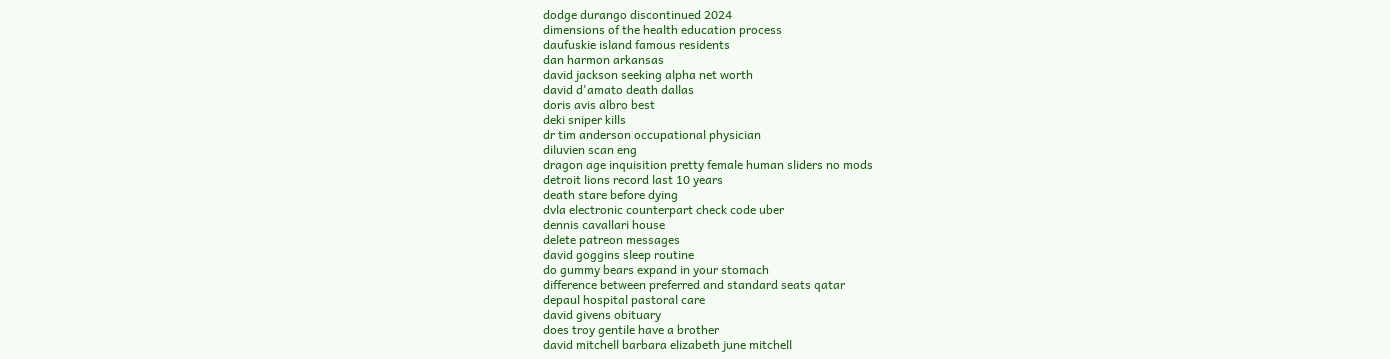dodge durango discontinued 2024
dimensions of the health education process
daufuskie island famous residents
dan harmon arkansas
david jackson seeking alpha net worth
david d'amato death dallas
doris avis albro best
deki sniper kills
dr tim anderson occupational physician
diluvien scan eng
dragon age inquisition pretty female human sliders no mods
detroit lions record last 10 years
death stare before dying
dvla electronic counterpart check code uber
dennis cavallari house
delete patreon messages
david goggins sleep routine
do gummy bears expand in your stomach
difference between preferred and standard seats qatar
depaul hospital pastoral care
david givens obituary
does troy gentile have a brother
david mitchell barbara elizabeth june mitchell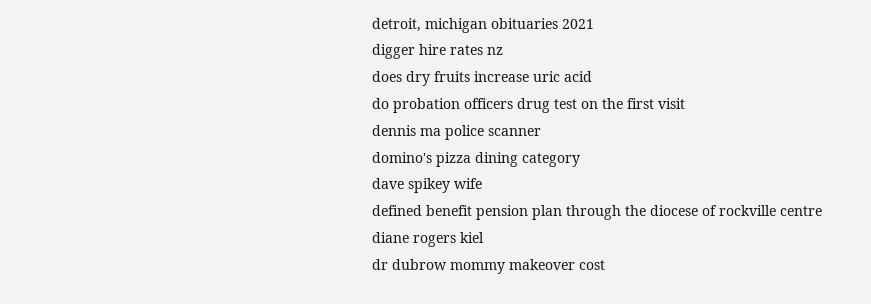detroit, michigan obituaries 2021
digger hire rates nz
does dry fruits increase uric acid
do probation officers drug test on the first visit
dennis ma police scanner
domino's pizza dining category
dave spikey wife
defined benefit pension plan through the diocese of rockville centre
diane rogers kiel
dr dubrow mommy makeover cost